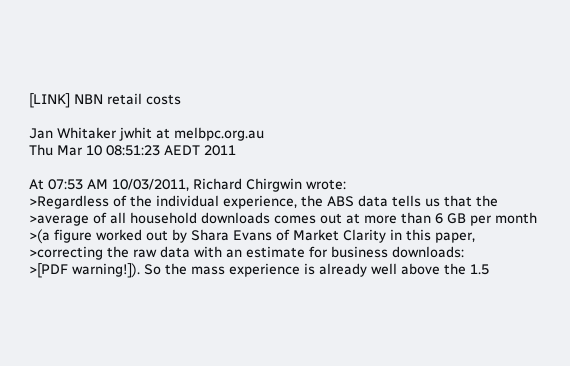[LINK] NBN retail costs

Jan Whitaker jwhit at melbpc.org.au
Thu Mar 10 08:51:23 AEDT 2011

At 07:53 AM 10/03/2011, Richard Chirgwin wrote:
>Regardless of the individual experience, the ABS data tells us that the
>average of all household downloads comes out at more than 6 GB per month
>(a figure worked out by Shara Evans of Market Clarity in this paper,
>correcting the raw data with an estimate for business downloads:
>[PDF warning!]). So the mass experience is already well above the 1.5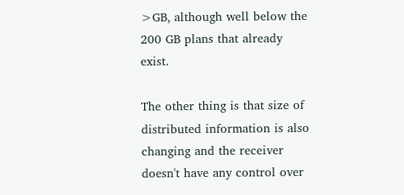>GB, although well below the 200 GB plans that already exist.

The other thing is that size of distributed information is also
changing and the receiver doesn't have any control over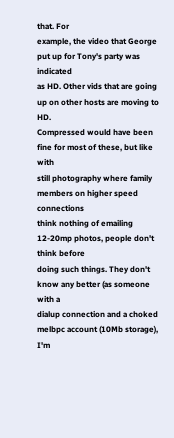that. For
example, the video that George put up for Tony's party was indicated
as HD. Other vids that are going up on other hosts are moving to HD.
Compressed would have been fine for most of these, but like with
still photography where family members on higher speed connections
think nothing of emailing 12-20mp photos, people don't think before
doing such things. They don't know any better (as someone with a
dialup connection and a choked melbpc account (10Mb storage), I'm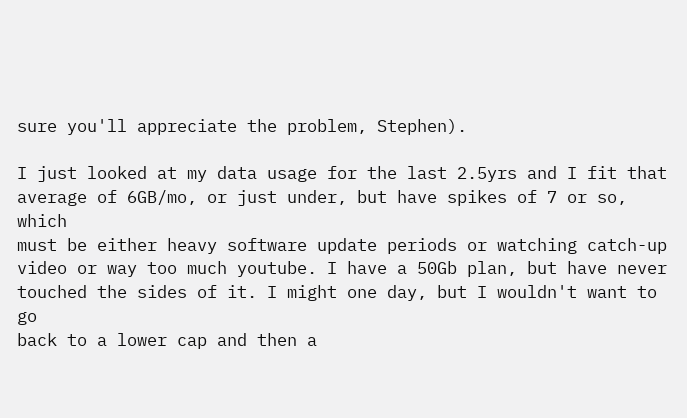sure you'll appreciate the problem, Stephen).

I just looked at my data usage for the last 2.5yrs and I fit that
average of 6GB/mo, or just under, but have spikes of 7 or so, which
must be either heavy software update periods or watching catch-up
video or way too much youtube. I have a 50Gb plan, but have never
touched the sides of it. I might one day, but I wouldn't want to go
back to a lower cap and then a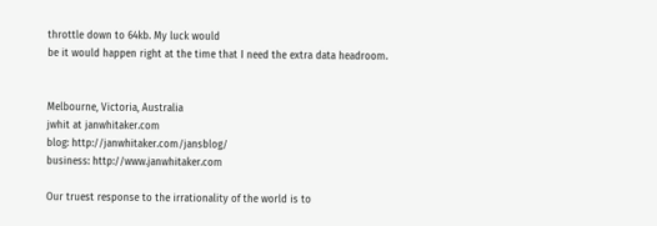throttle down to 64kb. My luck would
be it would happen right at the time that I need the extra data headroom.


Melbourne, Victoria, Australia
jwhit at janwhitaker.com
blog: http://janwhitaker.com/jansblog/
business: http://www.janwhitaker.com

Our truest response to the irrationality of the world is to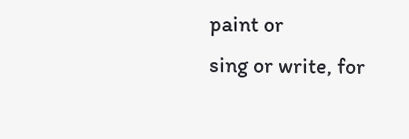paint or
sing or write, for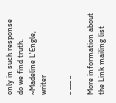only in such response do we find truth.
~Madeline L'Engle, writer

_ ___ _

More information about the Link mailing list